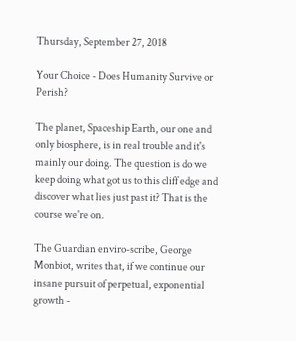Thursday, September 27, 2018

Your Choice - Does Humanity Survive or Perish?

The planet, Spaceship Earth, our one and only biosphere, is in real trouble and it's mainly our doing. The question is do we keep doing what got us to this cliff edge and discover what lies just past it? That is the course we're on.

The Guardian enviro-scribe, George Monbiot, writes that, if we continue our insane pursuit of perpetual, exponential growth -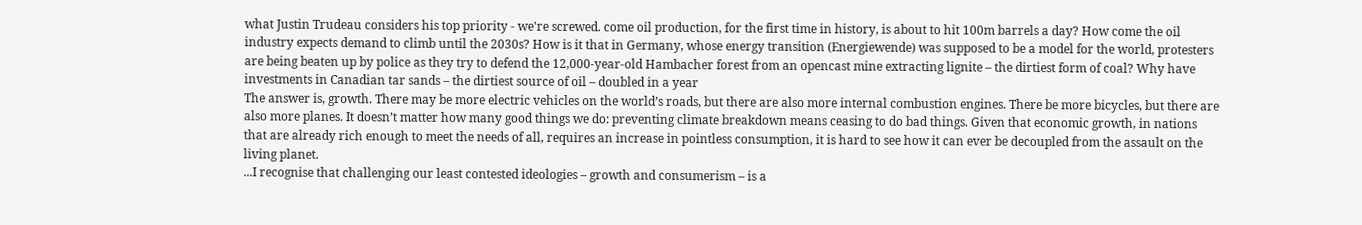what Justin Trudeau considers his top priority - we're screwed. come oil production, for the first time in history, is about to hit 100m barrels a day? How come the oil industry expects demand to climb until the 2030s? How is it that in Germany, whose energy transition (Energiewende) was supposed to be a model for the world, protesters are being beaten up by police as they try to defend the 12,000-year-old Hambacher forest from an opencast mine extracting lignite – the dirtiest form of coal? Why have investments in Canadian tar sands – the dirtiest source of oil – doubled in a year
The answer is, growth. There may be more electric vehicles on the world’s roads, but there are also more internal combustion engines. There be more bicycles, but there are also more planes. It doesn’t matter how many good things we do: preventing climate breakdown means ceasing to do bad things. Given that economic growth, in nations that are already rich enough to meet the needs of all, requires an increase in pointless consumption, it is hard to see how it can ever be decoupled from the assault on the living planet.
...I recognise that challenging our least contested ideologies – growth and consumerism – is a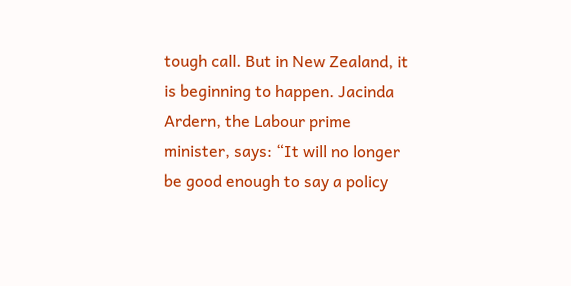tough call. But in New Zealand, it is beginning to happen. Jacinda Ardern, the Labour prime minister, says: “It will no longer be good enough to say a policy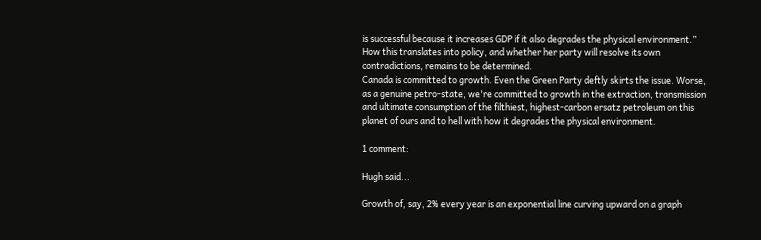is successful because it increases GDP if it also degrades the physical environment.” How this translates into policy, and whether her party will resolve its own contradictions, remains to be determined.
Canada is committed to growth. Even the Green Party deftly skirts the issue. Worse, as a genuine petro-state, we're committed to growth in the extraction, transmission and ultimate consumption of the filthiest, highest-carbon ersatz petroleum on this planet of ours and to hell with how it degrades the physical environment.

1 comment:

Hugh said...

Growth of, say, 2% every year is an exponential line curving upward on a graph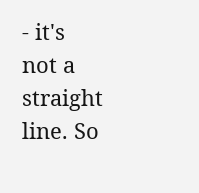- it's not a straight line. So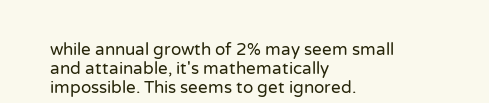while annual growth of 2% may seem small and attainable, it's mathematically impossible. This seems to get ignored.